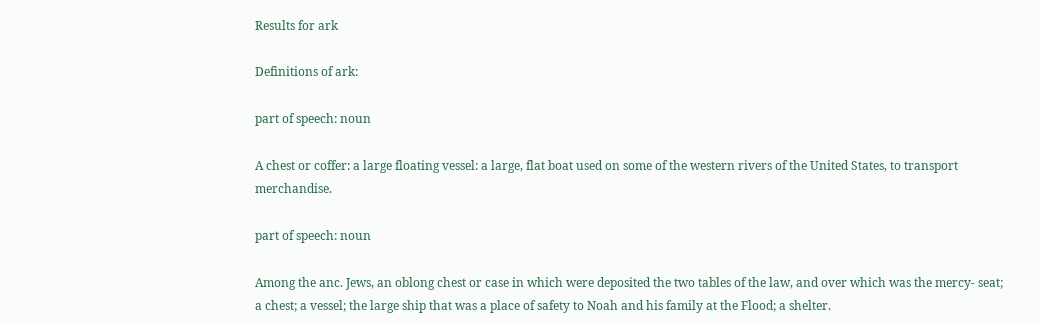Results for ark

Definitions of ark:

part of speech: noun

A chest or coffer: a large floating vessel: a large, flat boat used on some of the western rivers of the United States, to transport merchandise.

part of speech: noun

Among the anc. Jews, an oblong chest or case in which were deposited the two tables of the law, and over which was the mercy- seat; a chest; a vessel; the large ship that was a place of safety to Noah and his family at the Flood; a shelter.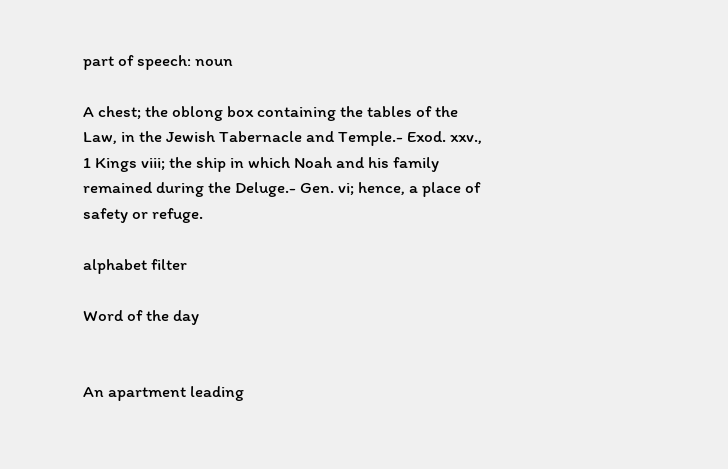part of speech: noun

A chest; the oblong box containing the tables of the Law, in the Jewish Tabernacle and Temple.- Exod. xxv., 1 Kings viii; the ship in which Noah and his family remained during the Deluge.- Gen. vi; hence, a place of safety or refuge.

alphabet filter

Word of the day


An apartment leading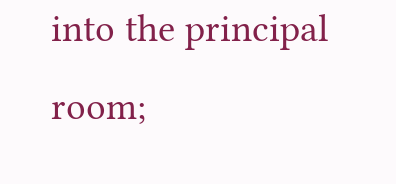into the principal room;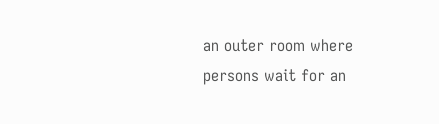an outer room where persons wait for an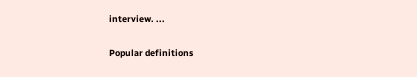interview. ...

Popular definitions